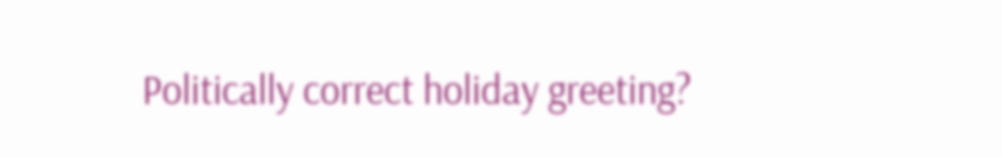Politically correct holiday greeting?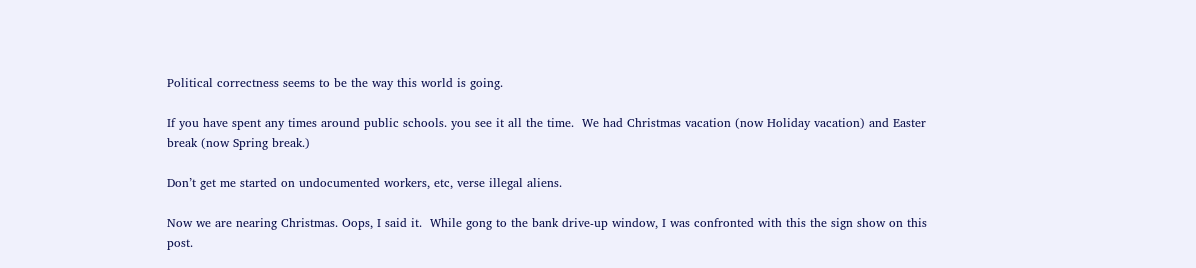Political correctness seems to be the way this world is going.

If you have spent any times around public schools. you see it all the time.  We had Christmas vacation (now Holiday vacation) and Easter break (now Spring break.)

Don’t get me started on undocumented workers, etc, verse illegal aliens.

Now we are nearing Christmas. Oops, I said it.  While gong to the bank drive-up window, I was confronted with this the sign show on this post.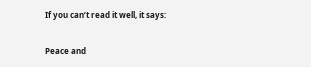If you can’t read it well, it says:

Peace and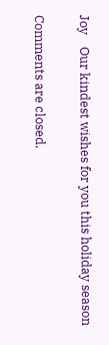Joy    Our kindest wishes for you this holiday season


Comments are closed.